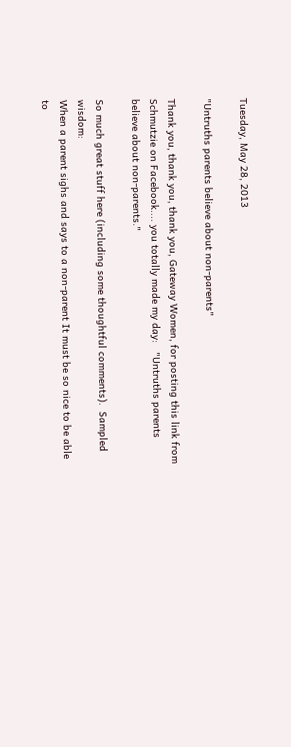Tuesday, May 28, 2013

"Untruths parents believe about non-parents"

Thank you, thank you, thank you, Gateway Women, for posting this link from Schmutzie on Facebook.... you totally made my day:   "Untruths parents believe about non-parents."

So much great stuff here (including some thoughtful comments).  Sampled wisdom:
When a parent sighs and says to a non-parent It must be so nice to be able to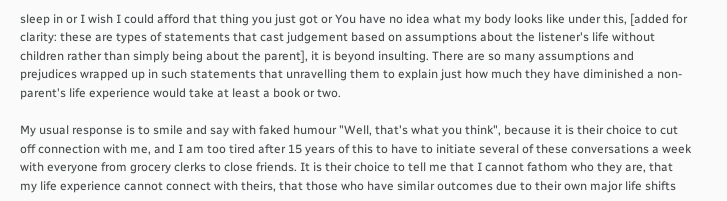sleep in or I wish I could afford that thing you just got or You have no idea what my body looks like under this, [added for clarity: these are types of statements that cast judgement based on assumptions about the listener's life without children rather than simply being about the parent], it is beyond insulting. There are so many assumptions and prejudices wrapped up in such statements that unravelling them to explain just how much they have diminished a non-parent's life experience would take at least a book or two.

My usual response is to smile and say with faked humour "Well, that's what you think", because it is their choice to cut off connection with me, and I am too tired after 15 years of this to have to initiate several of these conversations a week with everyone from grocery clerks to close friends. It is their choice to tell me that I cannot fathom who they are, that my life experience cannot connect with theirs, that those who have similar outcomes due to their own major life shifts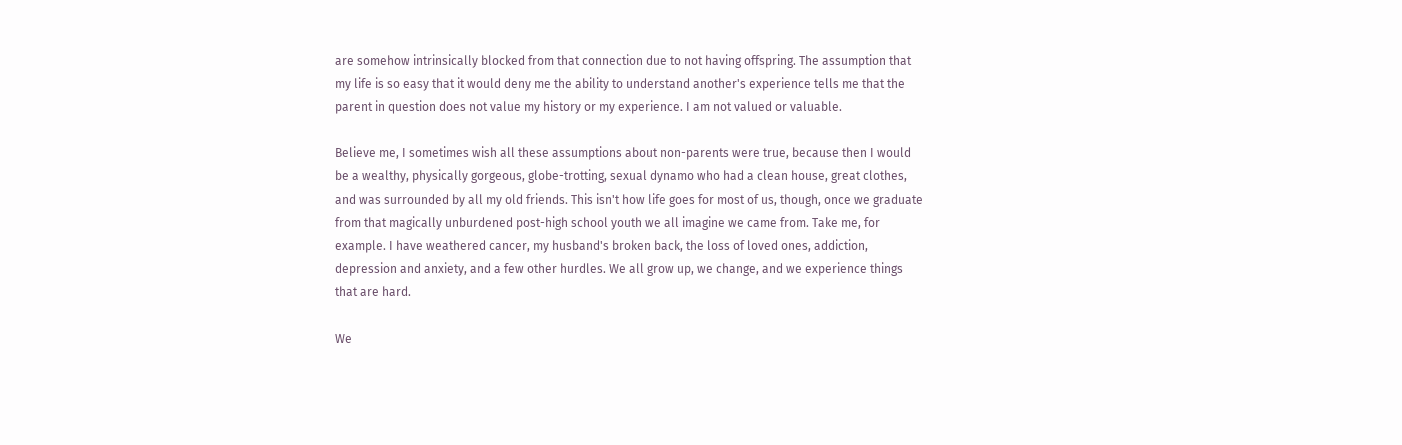are somehow intrinsically blocked from that connection due to not having offspring. The assumption that my life is so easy that it would deny me the ability to understand another's experience tells me that the parent in question does not value my history or my experience. I am not valued or valuable.

Believe me, I sometimes wish all these assumptions about non-parents were true, because then I would be a wealthy, physically gorgeous, globe-trotting, sexual dynamo who had a clean house, great clothes, and was surrounded by all my old friends. This isn't how life goes for most of us, though, once we graduate from that magically unburdened post-high school youth we all imagine we came from. Take me, for example. I have weathered cancer, my husband's broken back, the loss of loved ones, addiction, depression and anxiety, and a few other hurdles. We all grow up, we change, and we experience things that are hard.

We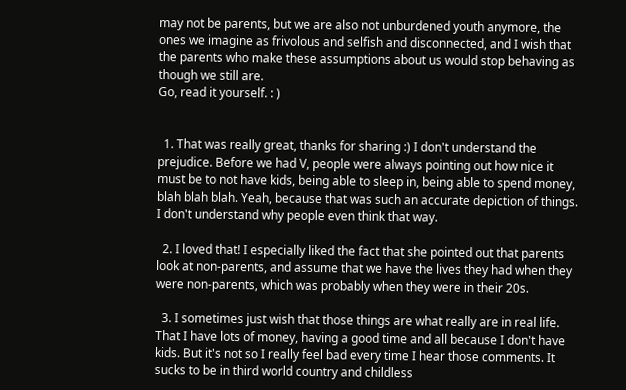may not be parents, but we are also not unburdened youth anymore, the ones we imagine as frivolous and selfish and disconnected, and I wish that the parents who make these assumptions about us would stop behaving as though we still are.
Go, read it yourself. : )


  1. That was really great, thanks for sharing :) I don't understand the prejudice. Before we had V, people were always pointing out how nice it must be to not have kids, being able to sleep in, being able to spend money, blah blah blah. Yeah, because that was such an accurate depiction of things. I don't understand why people even think that way.

  2. I loved that! I especially liked the fact that she pointed out that parents look at non-parents, and assume that we have the lives they had when they were non-parents, which was probably when they were in their 20s.

  3. I sometimes just wish that those things are what really are in real life. That I have lots of money, having a good time and all because I don't have kids. But it's not so I really feel bad every time I hear those comments. It sucks to be in third world country and childless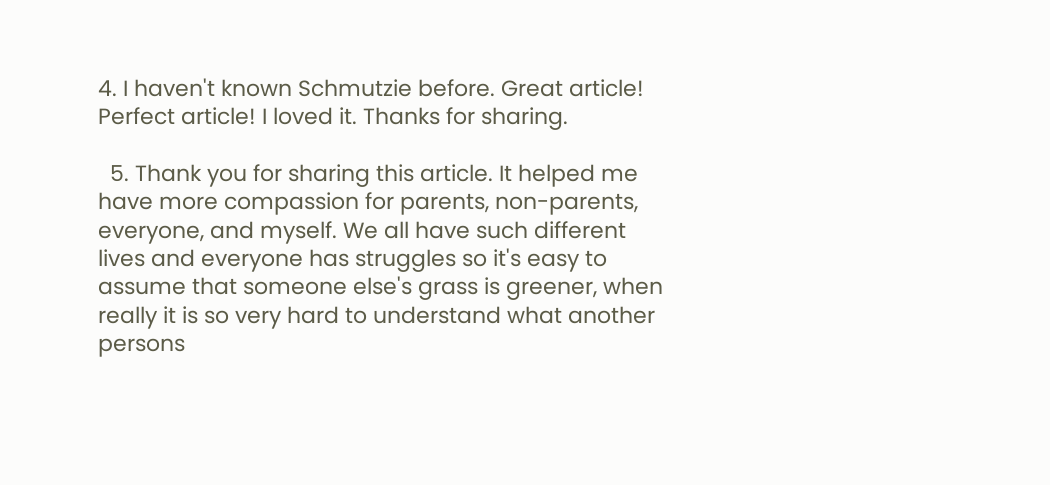4. I haven't known Schmutzie before. Great article! Perfect article! I loved it. Thanks for sharing.

  5. Thank you for sharing this article. It helped me have more compassion for parents, non-parents, everyone, and myself. We all have such different lives and everyone has struggles so it's easy to assume that someone else's grass is greener, when really it is so very hard to understand what another persons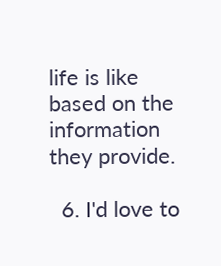life is like based on the information they provide.

  6. I'd love to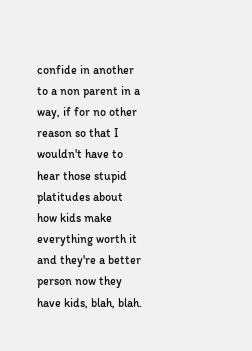confide in another to a non parent in a way, if for no other reason so that I wouldn't have to hear those stupid platitudes about how kids make everything worth it and they're a better person now they have kids, blah, blah.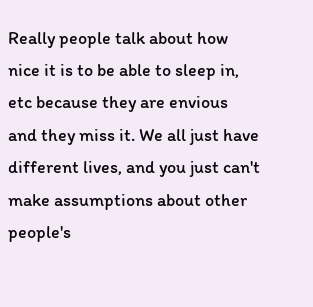Really people talk about how nice it is to be able to sleep in, etc because they are envious and they miss it. We all just have different lives, and you just can't make assumptions about other people's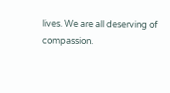lives. We are all deserving of compassion.